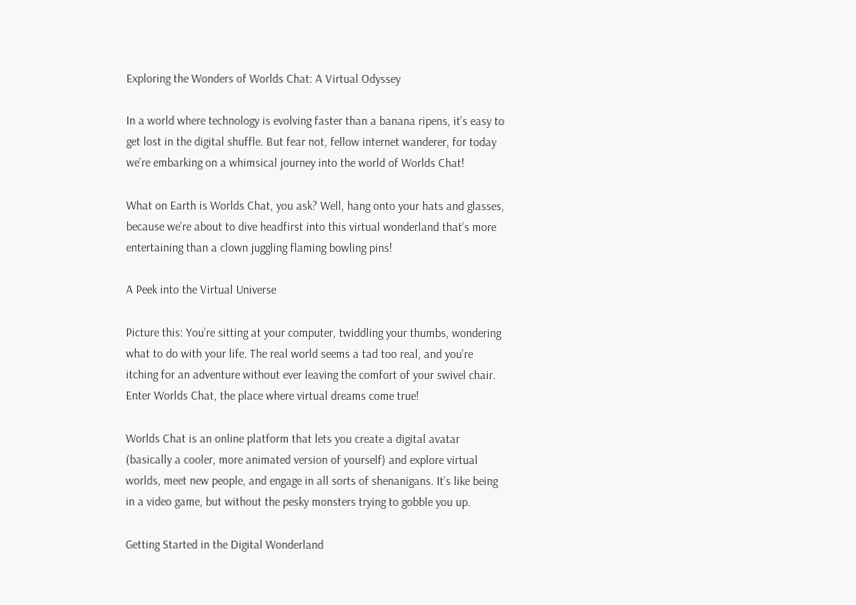Exploring the Wonders of Worlds Chat: A Virtual Odyssey

In a world where technology is evolving faster than a banana ripens, it’s easy to get lost in the digital shuffle. But fear not, fellow internet wanderer, for today we’re embarking on a whimsical journey into the world of Worlds Chat!

What on Earth is Worlds Chat, you ask? Well, hang onto your hats and glasses, because we’re about to dive headfirst into this virtual wonderland that’s more entertaining than a clown juggling flaming bowling pins!

A Peek into the Virtual Universe

Picture this: You’re sitting at your computer, twiddling your thumbs, wondering what to do with your life. The real world seems a tad too real, and you’re itching for an adventure without ever leaving the comfort of your swivel chair. Enter Worlds Chat, the place where virtual dreams come true!

Worlds Chat is an online platform that lets you create a digital avatar (basically a cooler, more animated version of yourself) and explore virtual worlds, meet new people, and engage in all sorts of shenanigans. It’s like being in a video game, but without the pesky monsters trying to gobble you up.

Getting Started in the Digital Wonderland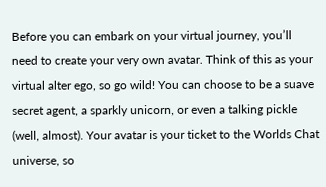Before you can embark on your virtual journey, you’ll need to create your very own avatar. Think of this as your virtual alter ego, so go wild! You can choose to be a suave secret agent, a sparkly unicorn, or even a talking pickle (well, almost). Your avatar is your ticket to the Worlds Chat universe, so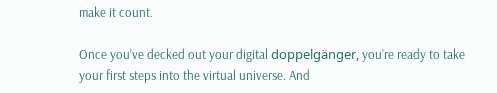make it count.

Once you’ve decked out your digital doppelgänger, you’re ready to take your first steps into the virtual universe. And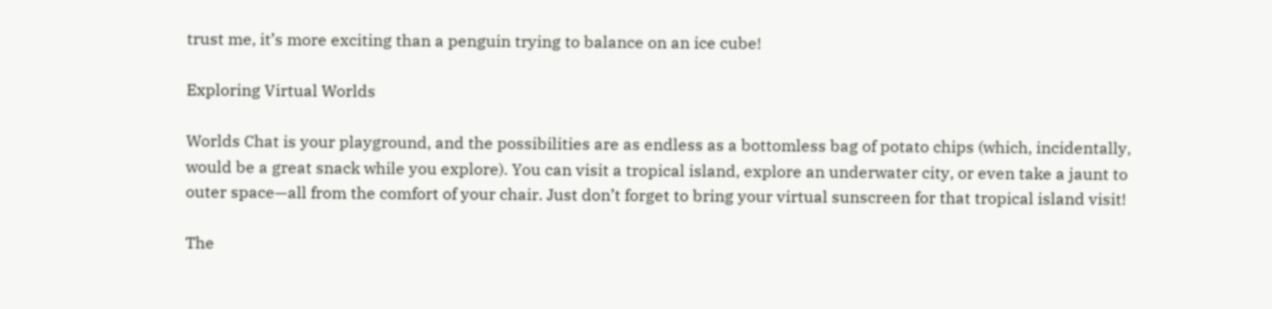trust me, it’s more exciting than a penguin trying to balance on an ice cube!

Exploring Virtual Worlds

Worlds Chat is your playground, and the possibilities are as endless as a bottomless bag of potato chips (which, incidentally, would be a great snack while you explore). You can visit a tropical island, explore an underwater city, or even take a jaunt to outer space—all from the comfort of your chair. Just don’t forget to bring your virtual sunscreen for that tropical island visit!

The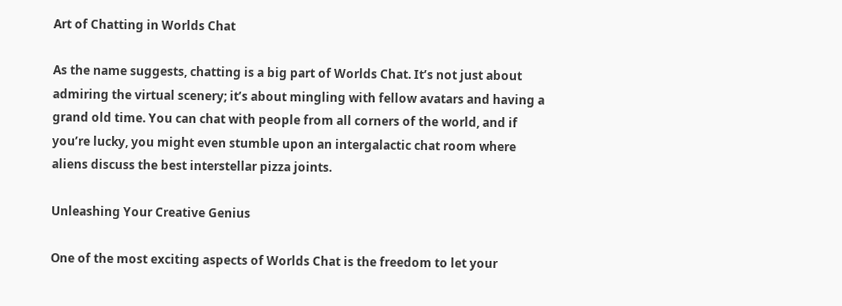Art of Chatting in Worlds Chat

As the name suggests, chatting is a big part of Worlds Chat. It’s not just about admiring the virtual scenery; it’s about mingling with fellow avatars and having a grand old time. You can chat with people from all corners of the world, and if you’re lucky, you might even stumble upon an intergalactic chat room where aliens discuss the best interstellar pizza joints.

Unleashing Your Creative Genius

One of the most exciting aspects of Worlds Chat is the freedom to let your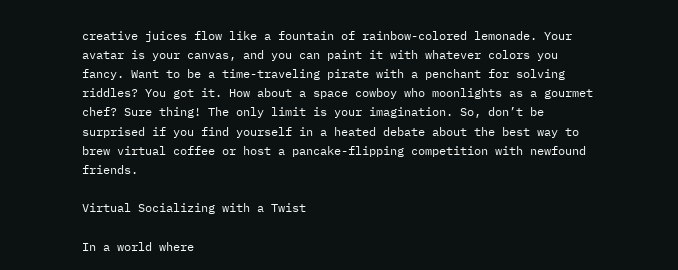creative juices flow like a fountain of rainbow-colored lemonade. Your avatar is your canvas, and you can paint it with whatever colors you fancy. Want to be a time-traveling pirate with a penchant for solving riddles? You got it. How about a space cowboy who moonlights as a gourmet chef? Sure thing! The only limit is your imagination. So, don’t be surprised if you find yourself in a heated debate about the best way to brew virtual coffee or host a pancake-flipping competition with newfound friends.

Virtual Socializing with a Twist

In a world where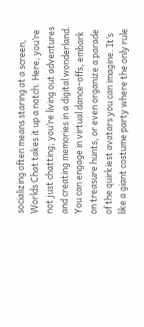socializing often means staring at a screen, Worlds Chat takes it up a notch. Here, you’re not just chatting; you’re living out adventures and creating memories in a digital wonderland. You can engage in virtual dance-offs, embark on treasure hunts, or even organize a parade of the quirkiest avatars you can imagine. It’s like a giant costume party where the only rule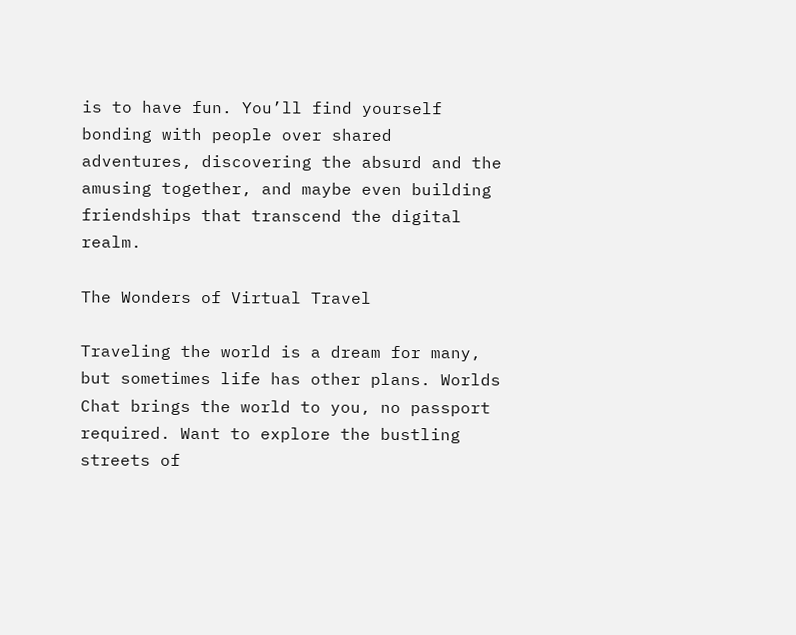is to have fun. You’ll find yourself bonding with people over shared adventures, discovering the absurd and the amusing together, and maybe even building friendships that transcend the digital realm.

The Wonders of Virtual Travel

Traveling the world is a dream for many, but sometimes life has other plans. Worlds Chat brings the world to you, no passport required. Want to explore the bustling streets of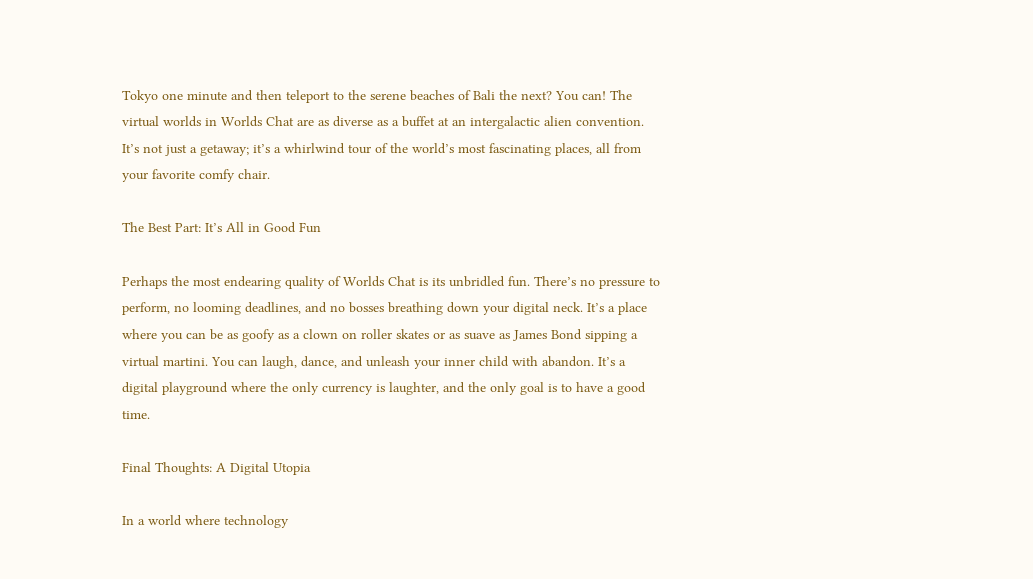Tokyo one minute and then teleport to the serene beaches of Bali the next? You can! The virtual worlds in Worlds Chat are as diverse as a buffet at an intergalactic alien convention. It’s not just a getaway; it’s a whirlwind tour of the world’s most fascinating places, all from your favorite comfy chair.

The Best Part: It’s All in Good Fun

Perhaps the most endearing quality of Worlds Chat is its unbridled fun. There’s no pressure to perform, no looming deadlines, and no bosses breathing down your digital neck. It’s a place where you can be as goofy as a clown on roller skates or as suave as James Bond sipping a virtual martini. You can laugh, dance, and unleash your inner child with abandon. It’s a digital playground where the only currency is laughter, and the only goal is to have a good time.

Final Thoughts: A Digital Utopia

In a world where technology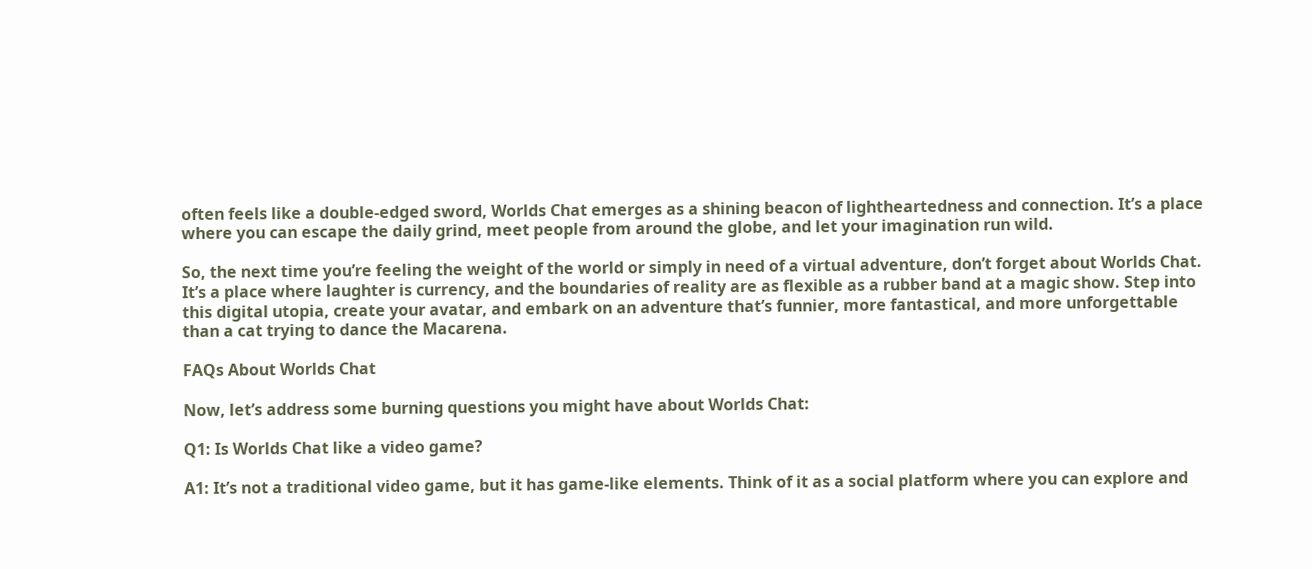often feels like a double-edged sword, Worlds Chat emerges as a shining beacon of lightheartedness and connection. It’s a place where you can escape the daily grind, meet people from around the globe, and let your imagination run wild.

So, the next time you’re feeling the weight of the world or simply in need of a virtual adventure, don’t forget about Worlds Chat. It’s a place where laughter is currency, and the boundaries of reality are as flexible as a rubber band at a magic show. Step into this digital utopia, create your avatar, and embark on an adventure that’s funnier, more fantastical, and more unforgettable than a cat trying to dance the Macarena.

FAQs About Worlds Chat

Now, let’s address some burning questions you might have about Worlds Chat:

Q1: Is Worlds Chat like a video game?

A1: It’s not a traditional video game, but it has game-like elements. Think of it as a social platform where you can explore and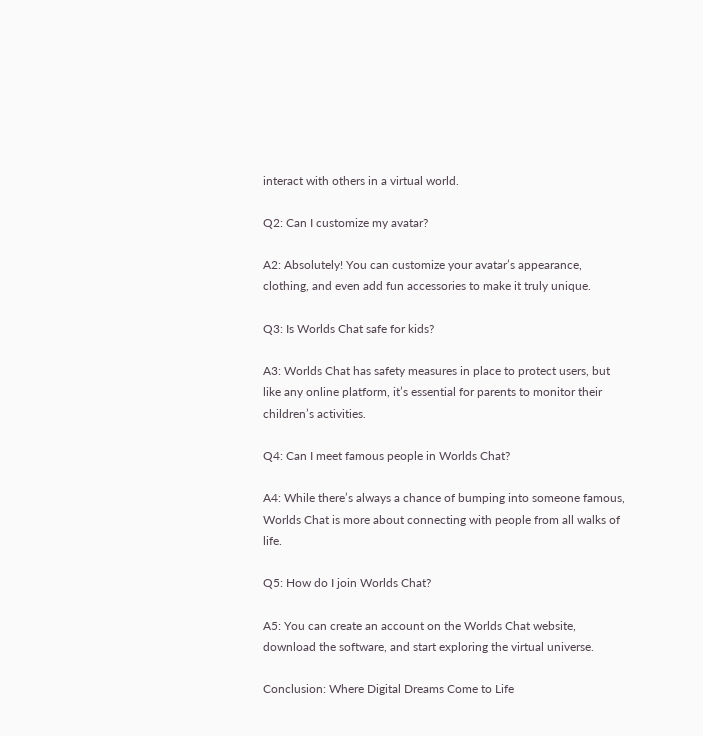interact with others in a virtual world.

Q2: Can I customize my avatar?

A2: Absolutely! You can customize your avatar’s appearance, clothing, and even add fun accessories to make it truly unique.

Q3: Is Worlds Chat safe for kids?

A3: Worlds Chat has safety measures in place to protect users, but like any online platform, it’s essential for parents to monitor their children’s activities.

Q4: Can I meet famous people in Worlds Chat?

A4: While there’s always a chance of bumping into someone famous, Worlds Chat is more about connecting with people from all walks of life.

Q5: How do I join Worlds Chat?

A5: You can create an account on the Worlds Chat website, download the software, and start exploring the virtual universe.

Conclusion: Where Digital Dreams Come to Life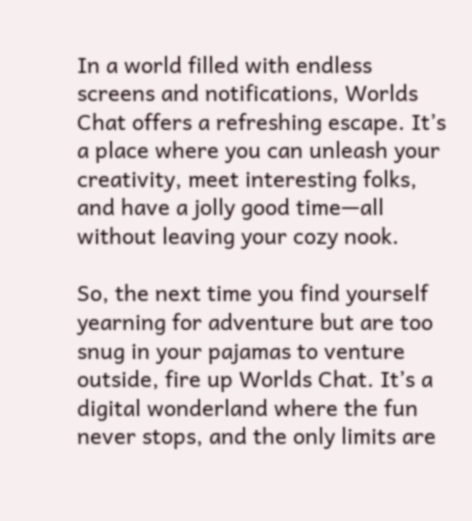In a world filled with endless screens and notifications, Worlds Chat offers a refreshing escape. It’s a place where you can unleash your creativity, meet interesting folks, and have a jolly good time—all without leaving your cozy nook.

So, the next time you find yourself yearning for adventure but are too snug in your pajamas to venture outside, fire up Worlds Chat. It’s a digital wonderland where the fun never stops, and the only limits are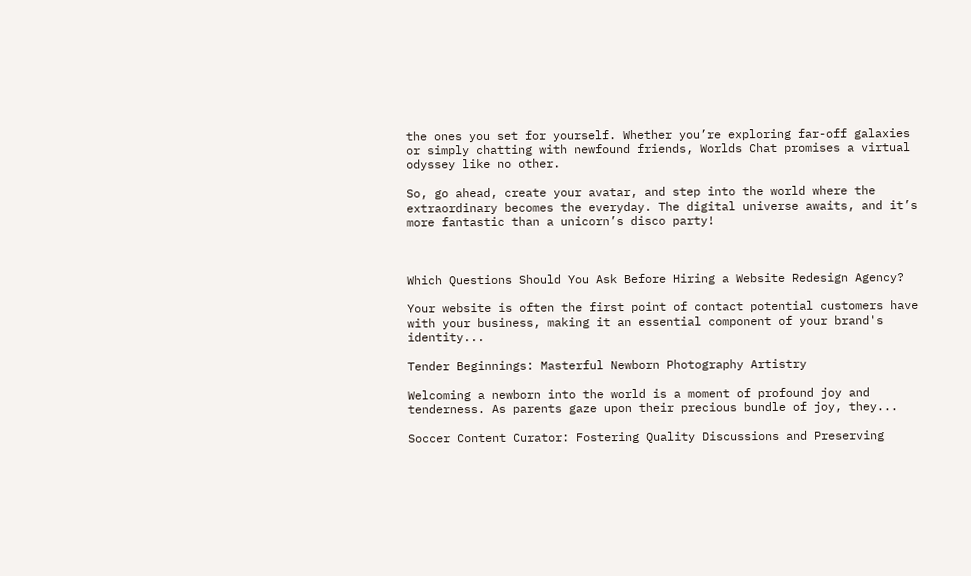the ones you set for yourself. Whether you’re exploring far-off galaxies or simply chatting with newfound friends, Worlds Chat promises a virtual odyssey like no other.

So, go ahead, create your avatar, and step into the world where the extraordinary becomes the everyday. The digital universe awaits, and it’s more fantastic than a unicorn’s disco party!



Which Questions Should You Ask Before Hiring a Website Redesign Agency?

Your website is often the first point of contact potential customers have with your business, making it an essential component of your brand's identity...

Tender Beginnings: Masterful Newborn Photography Artistry

Welcoming a newborn into the world is a moment of profound joy and tenderness. As parents gaze upon their precious bundle of joy, they...

Soccer Content Curator: Fostering Quality Discussions and Preserving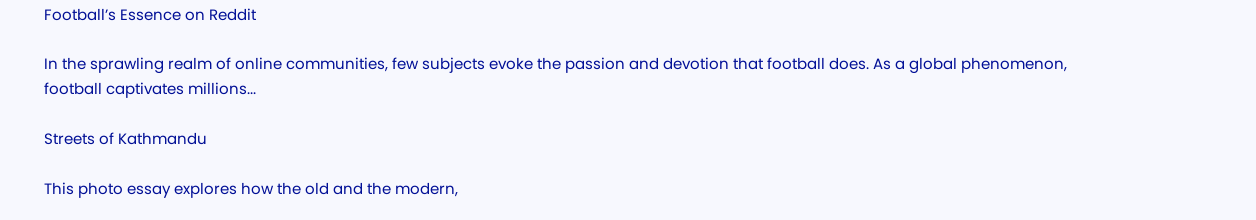Football’s Essence on Reddit

In the sprawling realm of online communities, few subjects evoke the passion and devotion that football does. As a global phenomenon, football captivates millions...

Streets of Kathmandu

This photo essay explores how the old and the modern,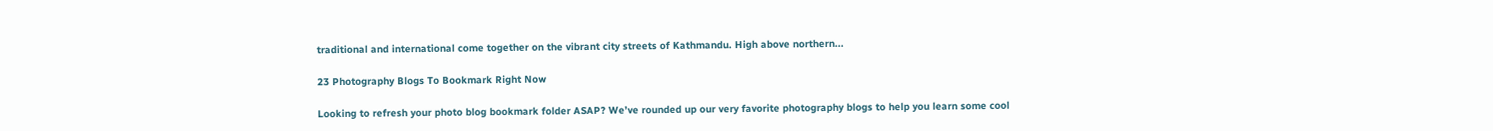traditional and international come together on the vibrant city streets of Kathmandu. High above northern...

23 Photography Blogs To Bookmark Right Now

Looking to refresh your photo blog bookmark folder ASAP? We’ve rounded up our very favorite photography blogs to help you learn some cool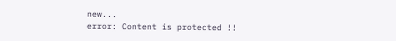new...
error: Content is protected !!